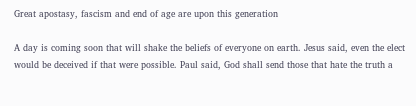Great apostasy, fascism and end of age are upon this generation

A day is coming soon that will shake the beliefs of everyone on earth. Jesus said, even the elect would be deceived if that were possible. Paul said, God shall send those that hate the truth a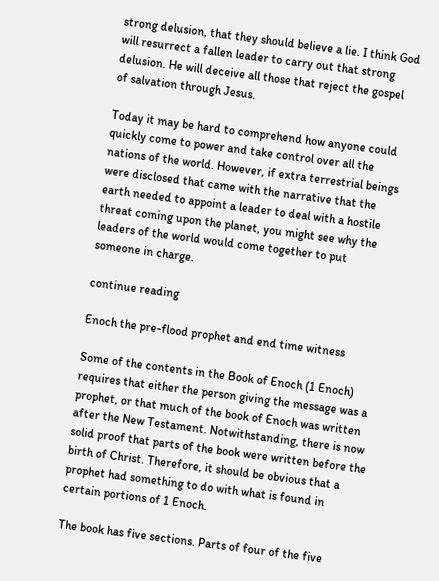strong delusion, that they should believe a lie. I think God will resurrect a fallen leader to carry out that strong delusion. He will deceive all those that reject the gospel of salvation through Jesus.

Today it may be hard to comprehend how anyone could quickly come to power and take control over all the nations of the world. However, if extra terrestrial beings were disclosed that came with the narrative that the earth needed to appoint a leader to deal with a hostile threat coming upon the planet, you might see why the leaders of the world would come together to put someone in charge.

continue reading

Enoch the pre-flood prophet and end time witness

Some of the contents in the Book of Enoch (1 Enoch) requires that either the person giving the message was a prophet, or that much of the book of Enoch was written after the New Testament. Notwithstanding, there is now solid proof that parts of the book were written before the birth of Christ. Therefore, it should be obvious that a prophet had something to do with what is found in certain portions of 1 Enoch.

The book has five sections. Parts of four of the five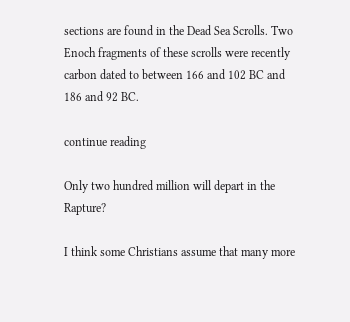sections are found in the Dead Sea Scrolls. Two Enoch fragments of these scrolls were recently carbon dated to between 166 and 102 BC and 186 and 92 BC.

continue reading

Only two hundred million will depart in the Rapture?

I think some Christians assume that many more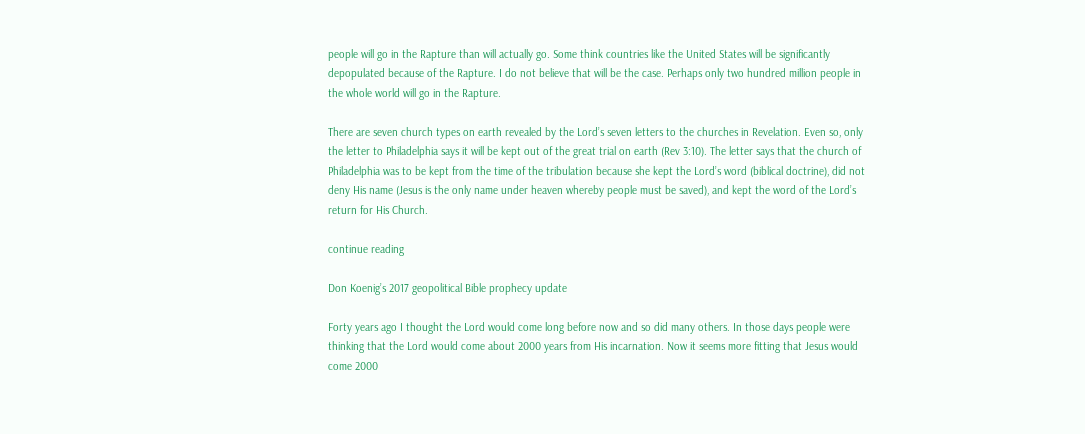people will go in the Rapture than will actually go. Some think countries like the United States will be significantly depopulated because of the Rapture. I do not believe that will be the case. Perhaps only two hundred million people in the whole world will go in the Rapture.

There are seven church types on earth revealed by the Lord’s seven letters to the churches in Revelation. Even so, only the letter to Philadelphia says it will be kept out of the great trial on earth (Rev 3:10). The letter says that the church of Philadelphia was to be kept from the time of the tribulation because she kept the Lord’s word (biblical doctrine), did not deny His name (Jesus is the only name under heaven whereby people must be saved), and kept the word of the Lord’s return for His Church.

continue reading

Don Koenig’s 2017 geopolitical Bible prophecy update

Forty years ago I thought the Lord would come long before now and so did many others. In those days people were thinking that the Lord would come about 2000 years from His incarnation. Now it seems more fitting that Jesus would come 2000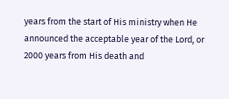years from the start of His ministry when He announced the acceptable year of the Lord, or 2000 years from His death and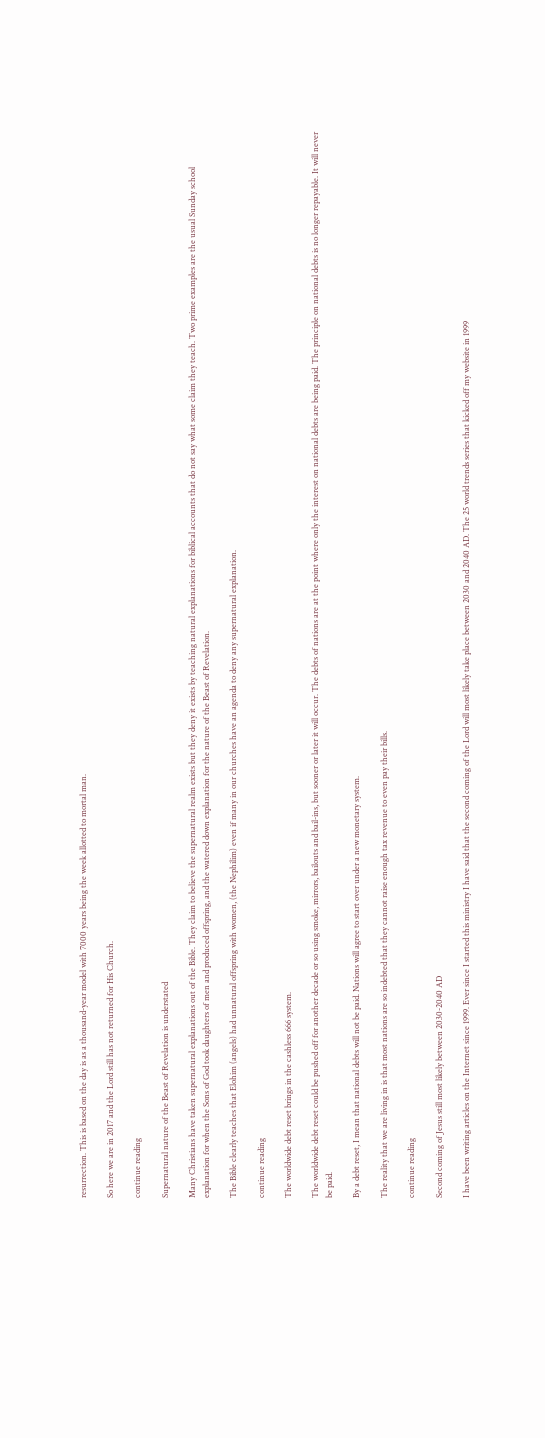resurrection. This is based on the day is as a thousand-year model with 7000 years being the week allotted to mortal man.

So here we are in 2017 and the Lord still has not returned for His Church.

continue reading

Supernatural nature of the Beast of Revelation is understated

Many Christians have taken supernatural explanations out of the Bible. They claim to believe the supernatural realm exists but they deny it exists by teaching natural explanations for biblical accounts that do not say what some claim they teach. Two prime examples are the usual Sunday school explanation for when the Sons of God took daughters of men and produced offspring, and the watered down explanation for the nature of the Beast of Revelation.

The Bible clearly teaches that Elohim (angels) had unnatural offspring with women, (the Nephilim) even if many in our churches have an agenda to deny any supernatural explanation.

continue reading

The worldwide debt reset brings in the cashless 666 system.

The worldwide debt reset could be pushed off for another decade or so using smoke, mirrors, bailouts and bail-ins, but sooner or later it will occur. The debts of nations are at the point where only the interest on national debts are being paid. The principle on national debts is no longer repayable. It will never be paid.

By a debt reset, I mean that national debts will not be paid. Nations will agree to start over under a new monetary system.

The reality that we are living in is that most nations are so indebted that they cannot raise enough tax revenue to even pay their bills.

continue reading

Second coming of Jesus still most likely between 2030-2040 AD

I have been writing articles on the Internet since 1999. Ever since I started this ministry I have said that the second coming of the Lord will most likely take place between 2030 and 2040 AD. The 25 world trends series that kicked off my website in 1999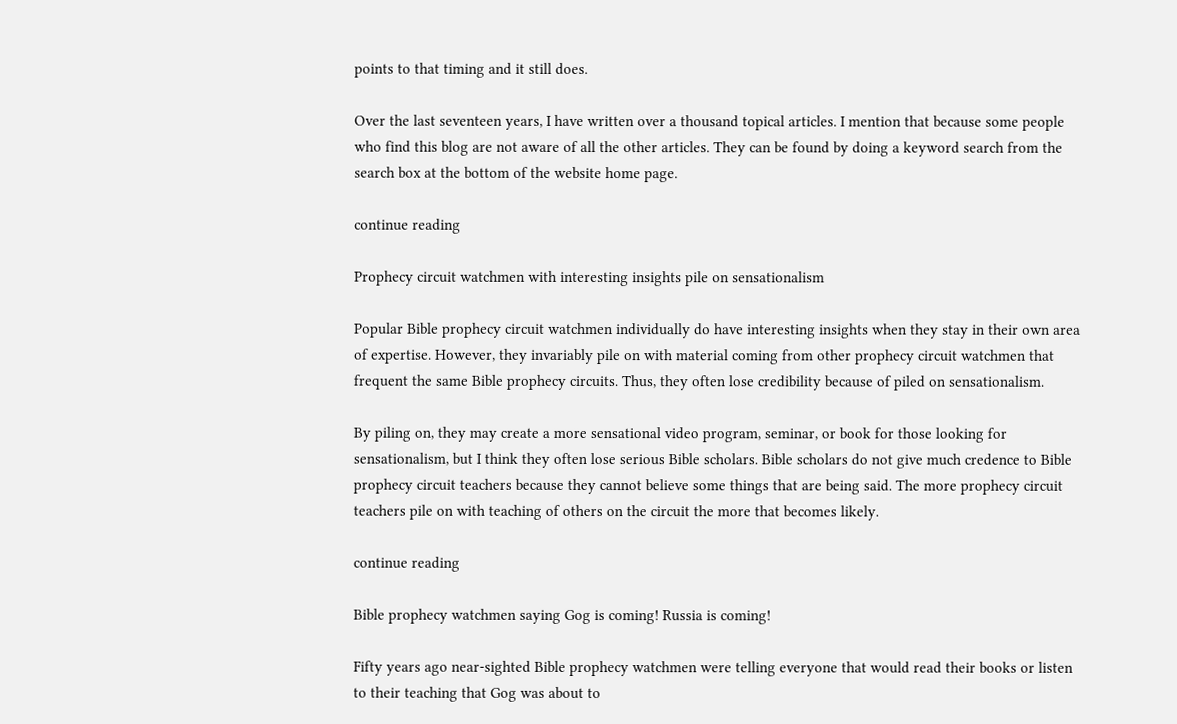points to that timing and it still does.

Over the last seventeen years, I have written over a thousand topical articles. I mention that because some people who find this blog are not aware of all the other articles. They can be found by doing a keyword search from the search box at the bottom of the website home page.

continue reading

Prophecy circuit watchmen with interesting insights pile on sensationalism

Popular Bible prophecy circuit watchmen individually do have interesting insights when they stay in their own area of expertise. However, they invariably pile on with material coming from other prophecy circuit watchmen that frequent the same Bible prophecy circuits. Thus, they often lose credibility because of piled on sensationalism.

By piling on, they may create a more sensational video program, seminar, or book for those looking for sensationalism, but I think they often lose serious Bible scholars. Bible scholars do not give much credence to Bible prophecy circuit teachers because they cannot believe some things that are being said. The more prophecy circuit teachers pile on with teaching of others on the circuit the more that becomes likely.

continue reading

Bible prophecy watchmen saying Gog is coming! Russia is coming!

Fifty years ago near-sighted Bible prophecy watchmen were telling everyone that would read their books or listen to their teaching that Gog was about to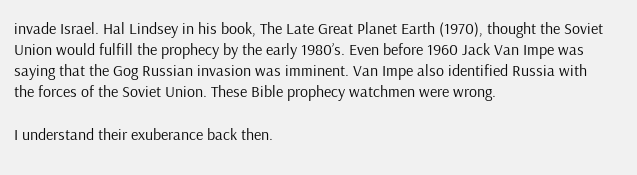invade Israel. Hal Lindsey in his book, The Late Great Planet Earth (1970), thought the Soviet Union would fulfill the prophecy by the early 1980’s. Even before 1960 Jack Van Impe was saying that the Gog Russian invasion was imminent. Van Impe also identified Russia with the forces of the Soviet Union. These Bible prophecy watchmen were wrong.

I understand their exuberance back then.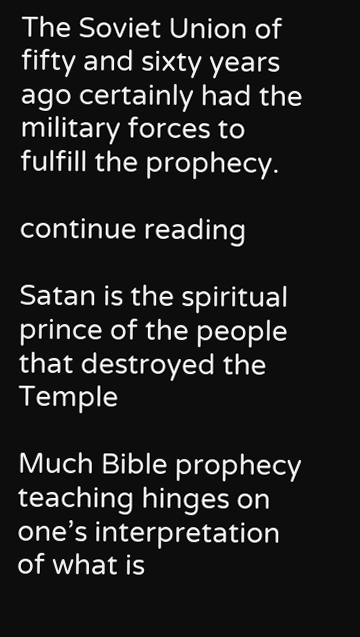The Soviet Union of fifty and sixty years ago certainly had the military forces to fulfill the prophecy.

continue reading

Satan is the spiritual prince of the people that destroyed the Temple

Much Bible prophecy teaching hinges on one’s interpretation of what is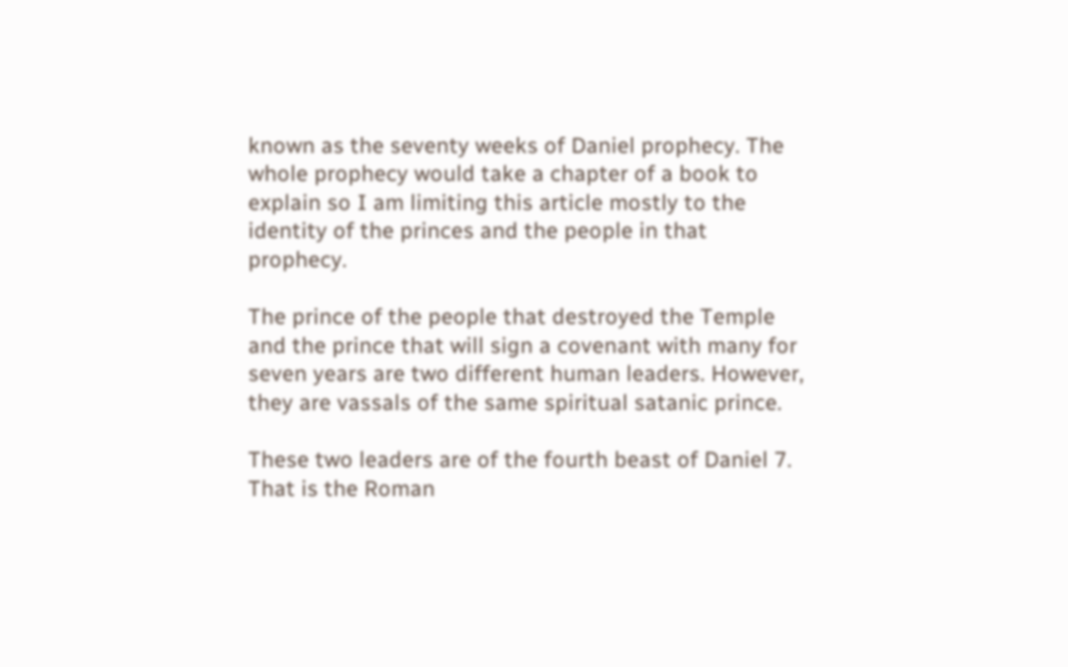known as the seventy weeks of Daniel prophecy. The whole prophecy would take a chapter of a book to explain so I am limiting this article mostly to the identity of the princes and the people in that prophecy.

The prince of the people that destroyed the Temple and the prince that will sign a covenant with many for seven years are two different human leaders. However, they are vassals of the same spiritual satanic prince.

These two leaders are of the fourth beast of Daniel 7. That is the Roman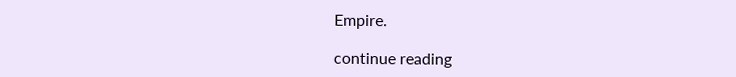Empire.

continue reading